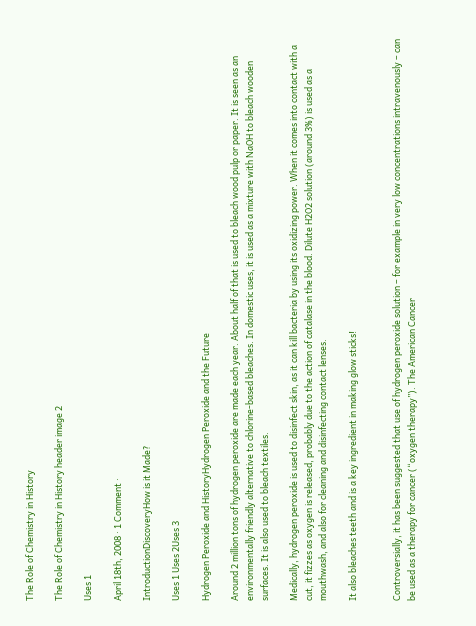The Role of Chemistry in History

The Role of Chemistry in History header image 2

Uses 1

April 18th, 2008 · 1 Comment ·

IntroductionDiscoveryHow is it Made?

Uses 1 Uses 2Uses 3

Hydrogen Peroxide and HistoryHydrogen Peroxide and the Future

Around 2 million tons of hydrogen peroxide are made each year. About half of that is used to bleach wood pulp or paper. It is seen as an environmentally friendly alternative to chlorine-based bleaches. In domestic uses, it is used as a mixture with NaOH to bleach wooden surfaces. It is also used to bleach textiles.

Medically, hydrogen peroxide is used to disinfect skin, as it can kill bacteria by using its oxidizing power. When it comes into contact with a cut, it fizzes as oxygen is released, probably due to the action of catalase in the blood. Dilute H2O2 solution (around 3%) is used as a mouthwash, and also for cleaning and disinfecting contact lenses.

It also bleaches teeth and is a key ingredient in making glow sticks!


Controversially, it has been suggested that use of hydrogen peroxide solution – for example in very low concentrations intravenously – can be used as a therapy for cancer (“oxygen therapy”). The American Cancer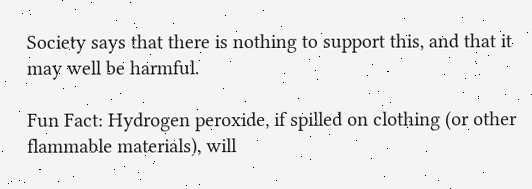Society says that there is nothing to support this, and that it may well be harmful.

Fun Fact: Hydrogen peroxide, if spilled on clothing (or other flammable materials), will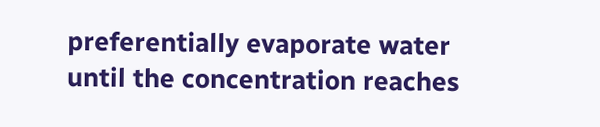preferentially evaporate water until the concentration reaches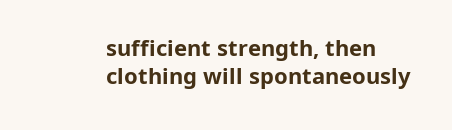sufficient strength, then clothing will spontaneously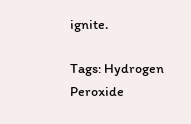ignite.

Tags: Hydrogen Peroxide